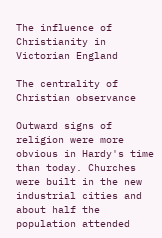The influence of Christianity in Victorian England

The centrality of Christian observance

Outward signs of religion were more obvious in Hardy's time than today. Churches were built in the new industrial cities and about half the population attended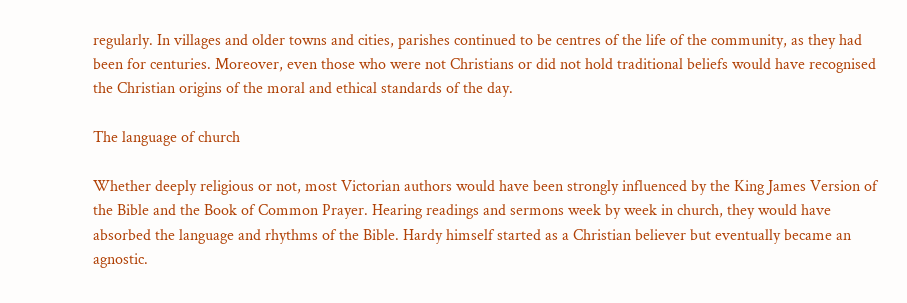regularly. In villages and older towns and cities, parishes continued to be centres of the life of the community, as they had been for centuries. Moreover, even those who were not Christians or did not hold traditional beliefs would have recognised the Christian origins of the moral and ethical standards of the day.

The language of church

Whether deeply religious or not, most Victorian authors would have been strongly influenced by the King James Version of the Bible and the Book of Common Prayer. Hearing readings and sermons week by week in church, they would have absorbed the language and rhythms of the Bible. Hardy himself started as a Christian believer but eventually became an agnostic.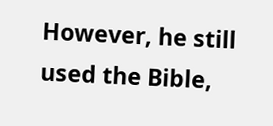However, he still used the Bible,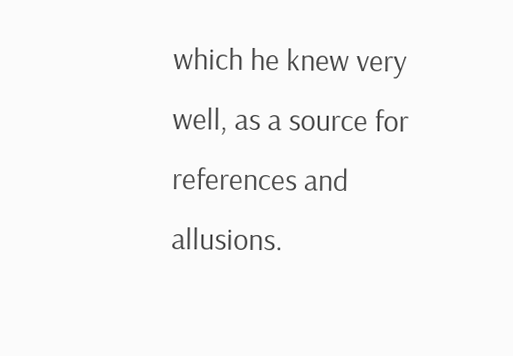which he knew very well, as a source for references and allusions.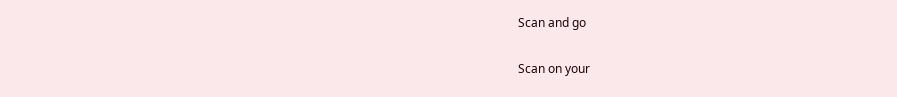Scan and go

Scan on your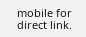mobile for direct link.